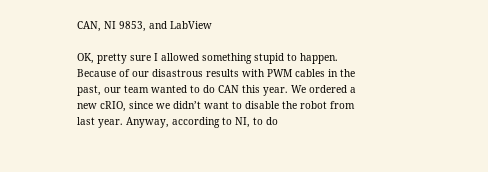CAN, NI 9853, and LabView

OK, pretty sure I allowed something stupid to happen. Because of our disastrous results with PWM cables in the past, our team wanted to do CAN this year. We ordered a new cRIO, since we didn’t want to disable the robot from last year. Anyway, according to NI, to do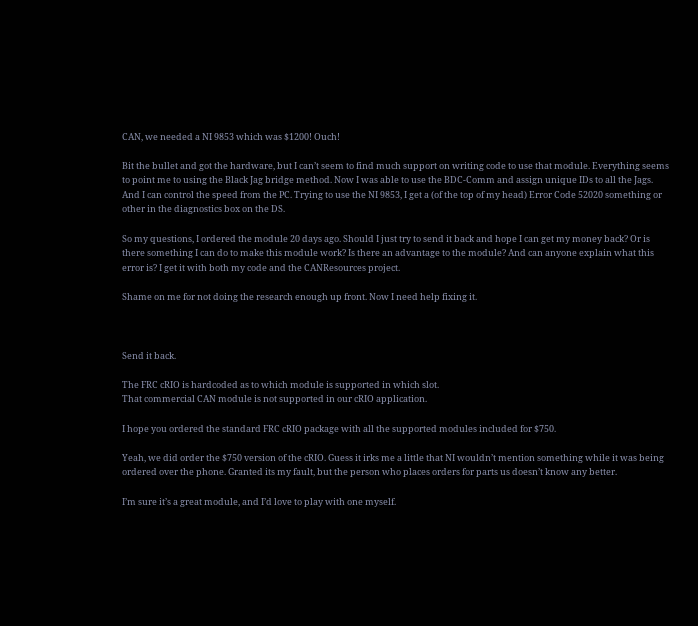CAN, we needed a NI 9853 which was $1200! Ouch!

Bit the bullet and got the hardware, but I can’t seem to find much support on writing code to use that module. Everything seems to point me to using the Black Jag bridge method. Now I was able to use the BDC-Comm and assign unique IDs to all the Jags. And I can control the speed from the PC. Trying to use the NI 9853, I get a (of the top of my head) Error Code 52020 something or other in the diagnostics box on the DS.

So my questions, I ordered the module 20 days ago. Should I just try to send it back and hope I can get my money back? Or is there something I can do to make this module work? Is there an advantage to the module? And can anyone explain what this error is? I get it with both my code and the CANResources project.

Shame on me for not doing the research enough up front. Now I need help fixing it.



Send it back.

The FRC cRIO is hardcoded as to which module is supported in which slot.
That commercial CAN module is not supported in our cRIO application.

I hope you ordered the standard FRC cRIO package with all the supported modules included for $750.

Yeah, we did order the $750 version of the cRIO. Guess it irks me a little that NI wouldn’t mention something while it was being ordered over the phone. Granted its my fault, but the person who places orders for parts us doesn’t know any better.

I’m sure it’s a great module, and I’d love to play with one myself.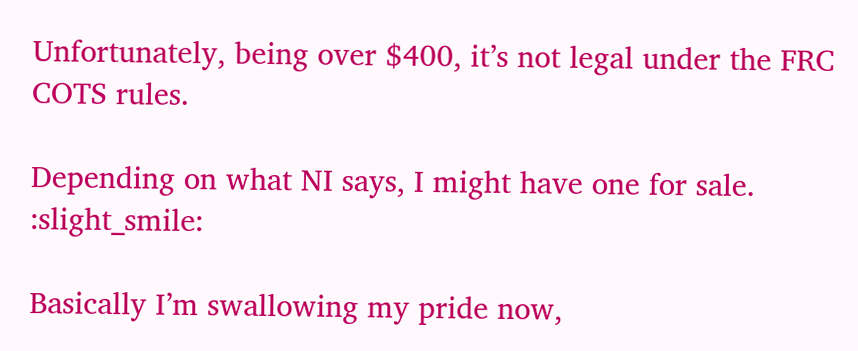Unfortunately, being over $400, it’s not legal under the FRC COTS rules.

Depending on what NI says, I might have one for sale. :slight_smile:

Basically I’m swallowing my pride now,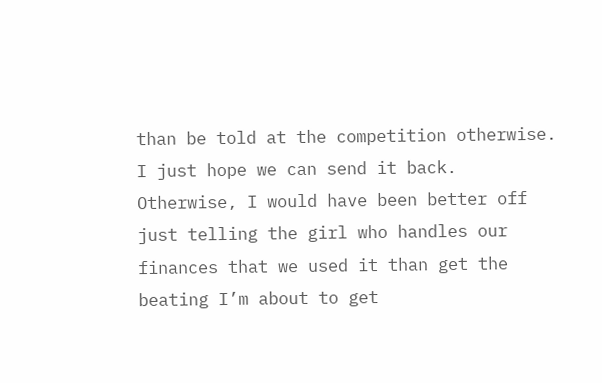than be told at the competition otherwise. I just hope we can send it back. Otherwise, I would have been better off just telling the girl who handles our finances that we used it than get the beating I’m about to get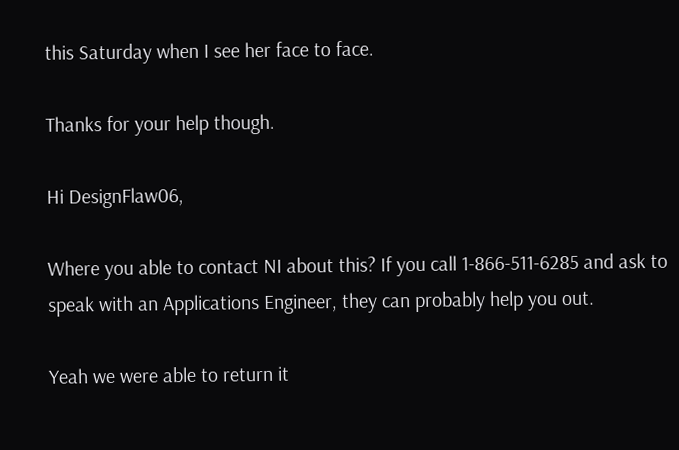this Saturday when I see her face to face.

Thanks for your help though.

Hi DesignFlaw06,

Where you able to contact NI about this? If you call 1-866-511-6285 and ask to speak with an Applications Engineer, they can probably help you out.

Yeah we were able to return it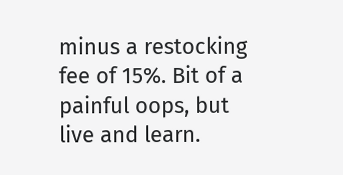minus a restocking fee of 15%. Bit of a painful oops, but live and learn.